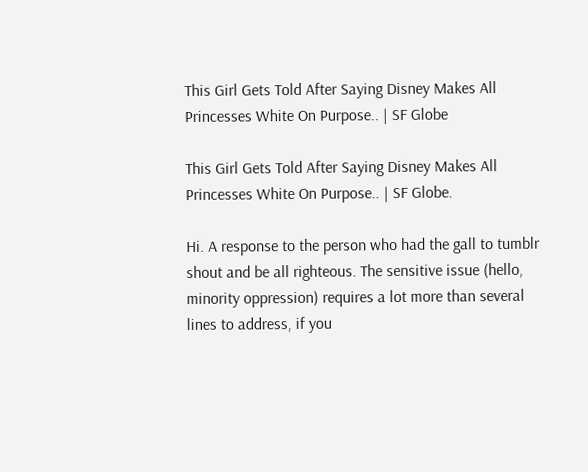This Girl Gets Told After Saying Disney Makes All Princesses White On Purpose.. | SF Globe

This Girl Gets Told After Saying Disney Makes All Princesses White On Purpose.. | SF Globe.

Hi. A response to the person who had the gall to tumblr shout and be all righteous. The sensitive issue (hello, minority oppression) requires a lot more than several lines to address, if you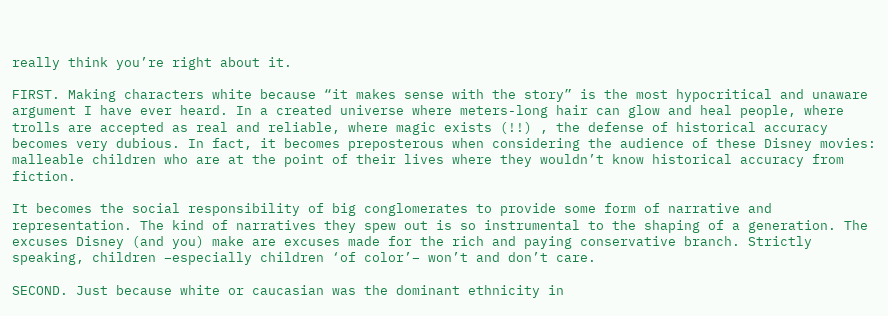really think you’re right about it.

FIRST. Making characters white because “it makes sense with the story” is the most hypocritical and unaware argument I have ever heard. In a created universe where meters-long hair can glow and heal people, where trolls are accepted as real and reliable, where magic exists (!!) , the defense of historical accuracy becomes very dubious. In fact, it becomes preposterous when considering the audience of these Disney movies: malleable children who are at the point of their lives where they wouldn’t know historical accuracy from fiction.

It becomes the social responsibility of big conglomerates to provide some form of narrative and representation. The kind of narratives they spew out is so instrumental to the shaping of a generation. The excuses Disney (and you) make are excuses made for the rich and paying conservative branch. Strictly speaking, children –especially children ‘of color’– won’t and don’t care.

SECOND. Just because white or caucasian was the dominant ethnicity in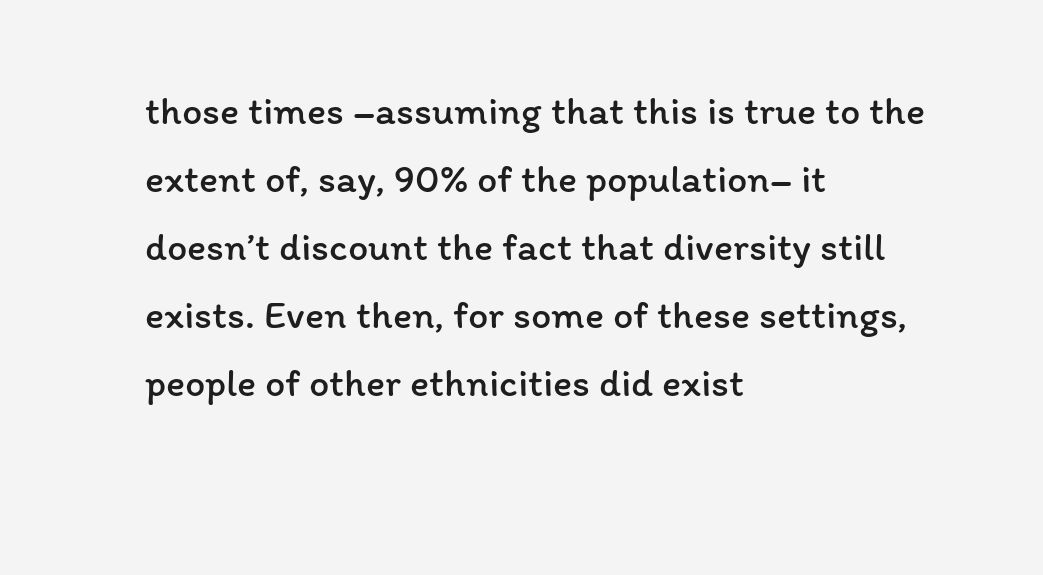those times –assuming that this is true to the extent of, say, 90% of the population– it doesn’t discount the fact that diversity still exists. Even then, for some of these settings, people of other ethnicities did exist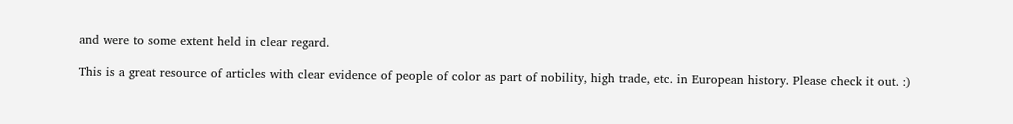and were to some extent held in clear regard.

This is a great resource of articles with clear evidence of people of color as part of nobility, high trade, etc. in European history. Please check it out. :)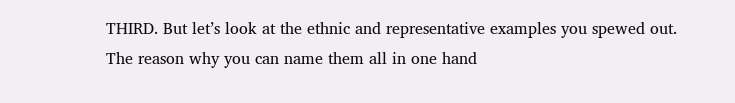THIRD. But let’s look at the ethnic and representative examples you spewed out. The reason why you can name them all in one hand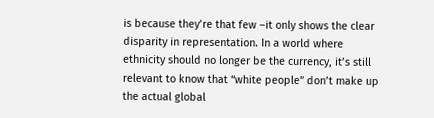is because they’re that few –it only shows the clear disparity in representation. In a world where ethnicity should no longer be the currency, it’s still relevant to know that “white people” don’t make up the actual global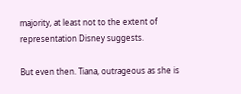majority, at least not to the extent of representation Disney suggests.

But even then. Tiana, outrageous as she is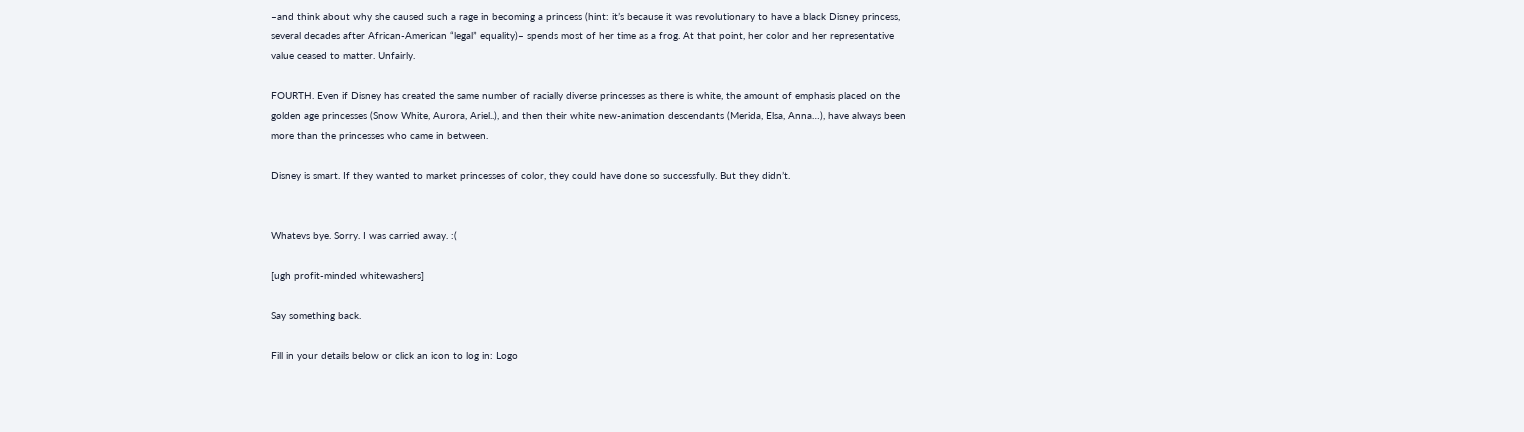–and think about why she caused such a rage in becoming a princess (hint: it’s because it was revolutionary to have a black Disney princess, several decades after African-American “legal” equality)– spends most of her time as a frog. At that point, her color and her representative value ceased to matter. Unfairly.

FOURTH. Even if Disney has created the same number of racially diverse princesses as there is white, the amount of emphasis placed on the golden age princesses (Snow White, Aurora, Ariel..), and then their white new-animation descendants (Merida, Elsa, Anna…), have always been more than the princesses who came in between.

Disney is smart. If they wanted to market princesses of color, they could have done so successfully. But they didn’t.


Whatevs bye. Sorry. I was carried away. :(

[ugh profit-minded whitewashers]

Say something back.

Fill in your details below or click an icon to log in: Logo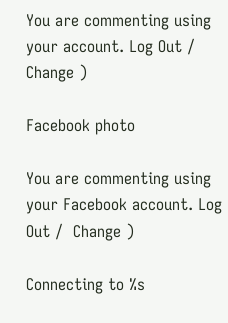You are commenting using your account. Log Out /  Change )

Facebook photo

You are commenting using your Facebook account. Log Out /  Change )

Connecting to %s